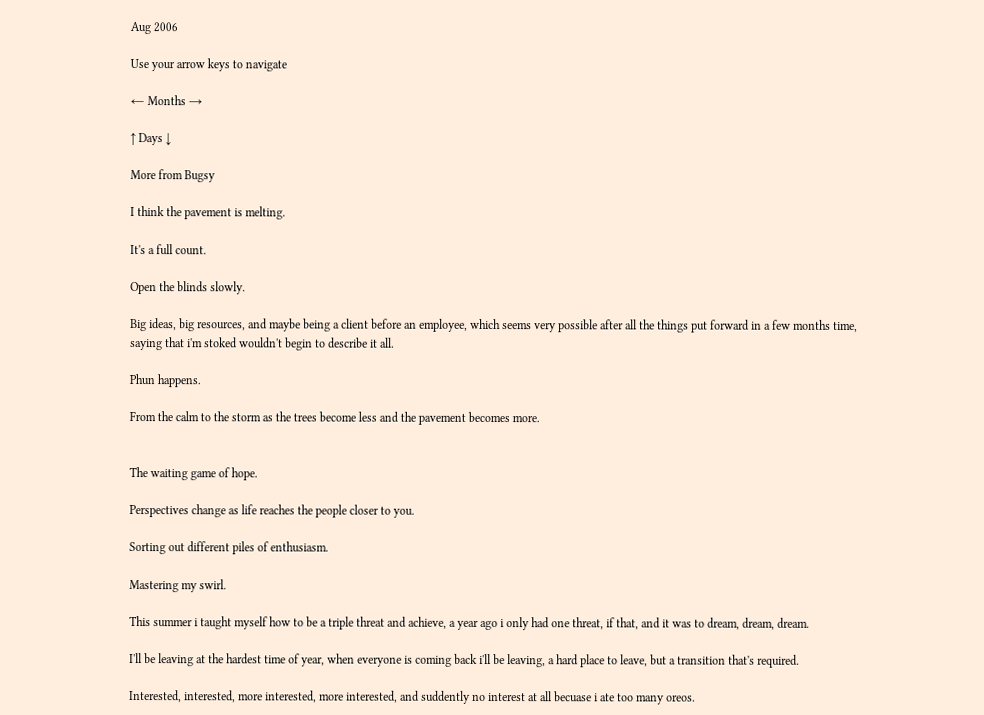Aug 2006

Use your arrow keys to navigate

← Months →

↑ Days ↓

More from Bugsy

I think the pavement is melting.

It's a full count.

Open the blinds slowly.

Big ideas, big resources, and maybe being a client before an employee, which seems very possible after all the things put forward in a few months time, saying that i'm stoked wouldn't begin to describe it all.

Phun happens.

From the calm to the storm as the trees become less and the pavement becomes more.


The waiting game of hope.

Perspectives change as life reaches the people closer to you.

Sorting out different piles of enthusiasm.

Mastering my swirl.

This summer i taught myself how to be a triple threat and achieve, a year ago i only had one threat, if that, and it was to dream, dream, dream.

I'll be leaving at the hardest time of year, when everyone is coming back i'll be leaving, a hard place to leave, but a transition that's required.

Interested, interested, more interested, more interested, and suddently no interest at all becuase i ate too many oreos.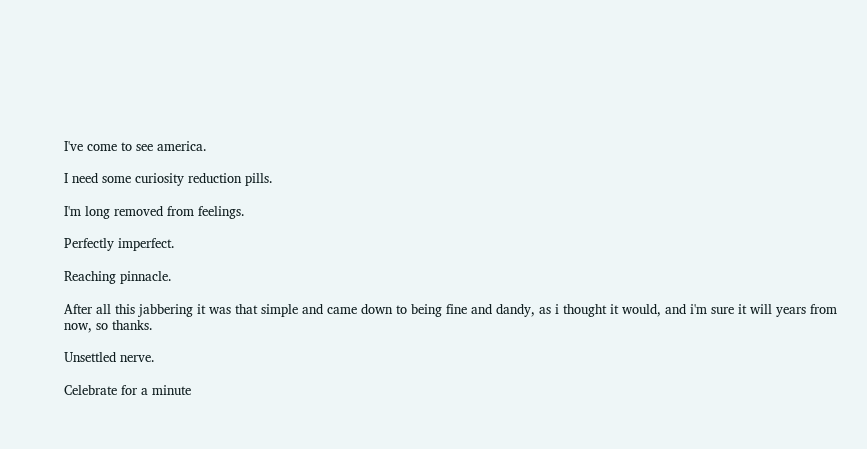I've come to see america.

I need some curiosity reduction pills.

I'm long removed from feelings.

Perfectly imperfect.

Reaching pinnacle.

After all this jabbering it was that simple and came down to being fine and dandy, as i thought it would, and i'm sure it will years from now, so thanks.

Unsettled nerve.

Celebrate for a minute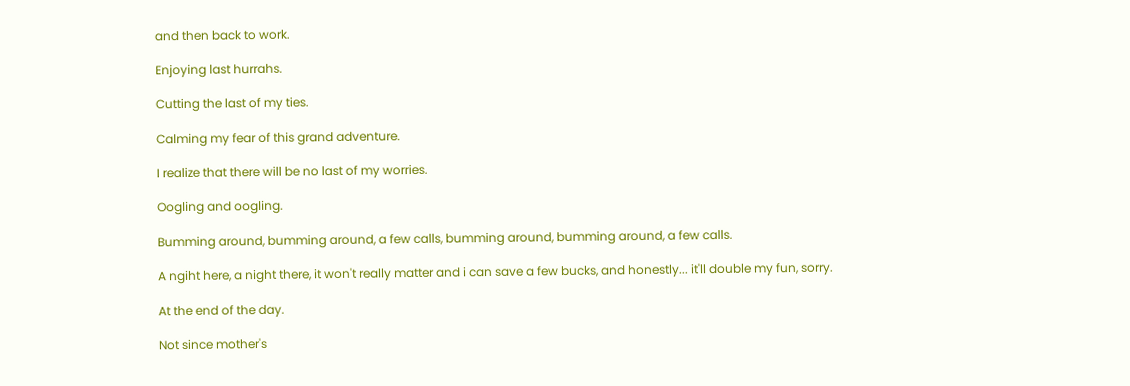and then back to work.

Enjoying last hurrahs.

Cutting the last of my ties.

Calming my fear of this grand adventure.

I realize that there will be no last of my worries.

Oogling and oogling.

Bumming around, bumming around, a few calls, bumming around, bumming around, a few calls.

A ngiht here, a night there, it won't really matter and i can save a few bucks, and honestly... it'll double my fun, sorry.

At the end of the day.

Not since mother's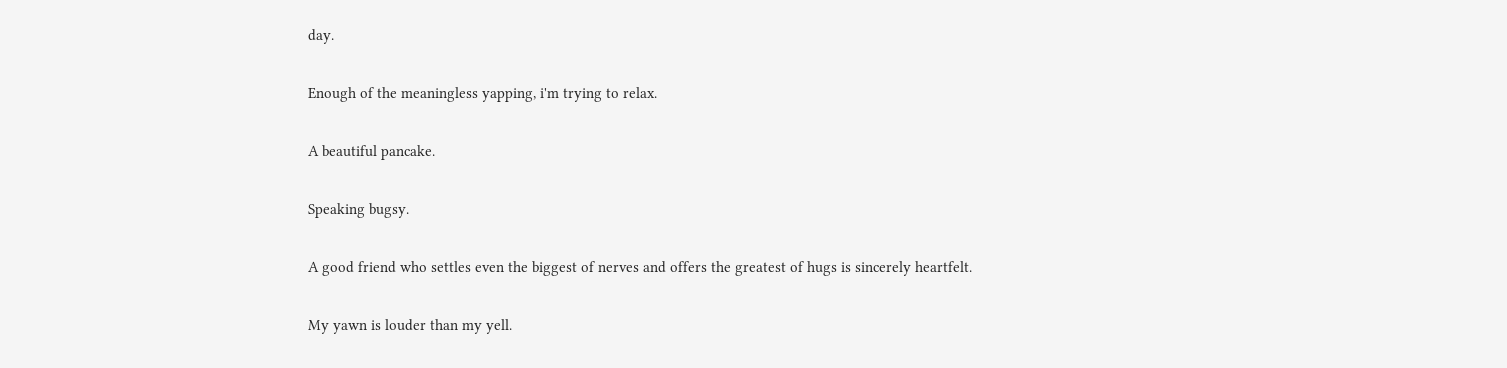day.

Enough of the meaningless yapping, i'm trying to relax.

A beautiful pancake.

Speaking bugsy.

A good friend who settles even the biggest of nerves and offers the greatest of hugs is sincerely heartfelt.

My yawn is louder than my yell.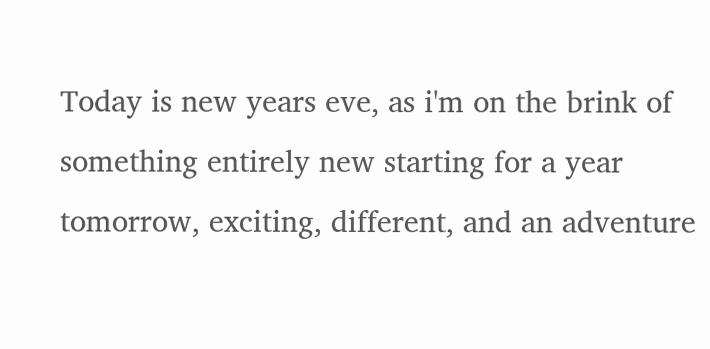Today is new years eve, as i'm on the brink of something entirely new starting for a year tomorrow, exciting, different, and an adventure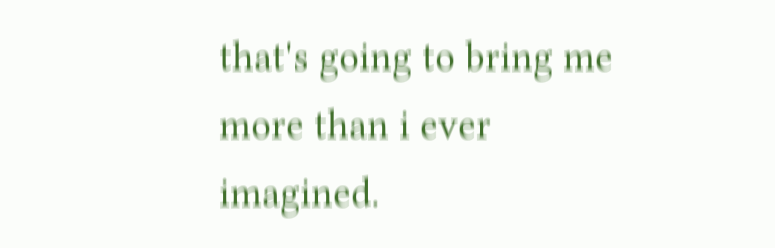that's going to bring me more than i ever imagined.